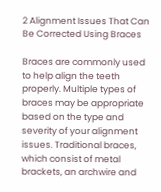2 Alignment Issues That Can Be Corrected Using Braces

Braces are commonly used to help align the teeth properly. Multiple types of braces may be appropriate based on the type and severity of your alignment issues. Traditional braces, which consist of metal brackets, an archwire and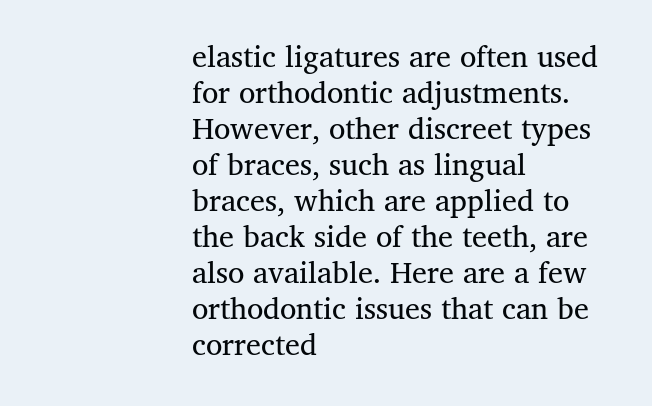elastic ligatures are often used for orthodontic adjustments. However, other discreet types of braces, such as lingual braces, which are applied to the back side of the teeth, are also available. Here are a few orthodontic issues that can be corrected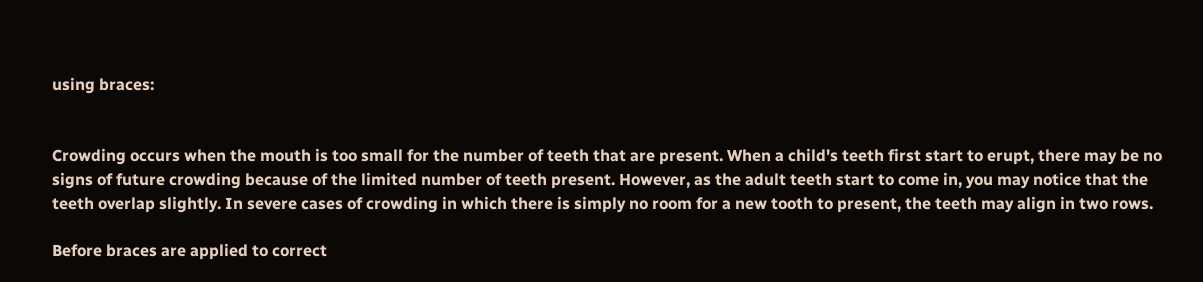using braces:


Crowding occurs when the mouth is too small for the number of teeth that are present. When a child's teeth first start to erupt, there may be no signs of future crowding because of the limited number of teeth present. However, as the adult teeth start to come in, you may notice that the teeth overlap slightly. In severe cases of crowding in which there is simply no room for a new tooth to present, the teeth may align in two rows.

Before braces are applied to correct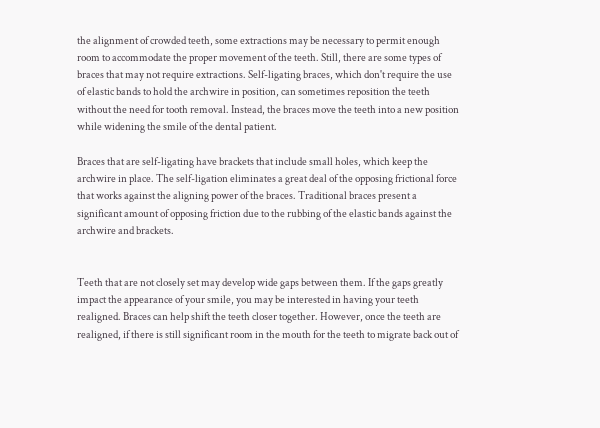the alignment of crowded teeth, some extractions may be necessary to permit enough room to accommodate the proper movement of the teeth. Still, there are some types of braces that may not require extractions. Self-ligating braces, which don't require the use of elastic bands to hold the archwire in position, can sometimes reposition the teeth without the need for tooth removal. Instead, the braces move the teeth into a new position while widening the smile of the dental patient.

Braces that are self-ligating have brackets that include small holes, which keep the archwire in place. The self-ligation eliminates a great deal of the opposing frictional force that works against the aligning power of the braces. Traditional braces present a significant amount of opposing friction due to the rubbing of the elastic bands against the archwire and brackets.


Teeth that are not closely set may develop wide gaps between them. If the gaps greatly impact the appearance of your smile, you may be interested in having your teeth realigned. Braces can help shift the teeth closer together. However, once the teeth are realigned, if there is still significant room in the mouth for the teeth to migrate back out of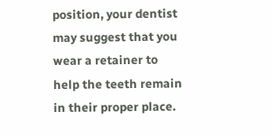position, your dentist may suggest that you wear a retainer to help the teeth remain in their proper place.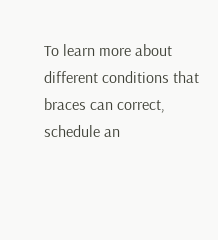To learn more about different conditions that braces can correct, schedule an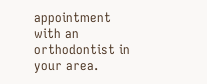appointment with an orthodontist in your area.